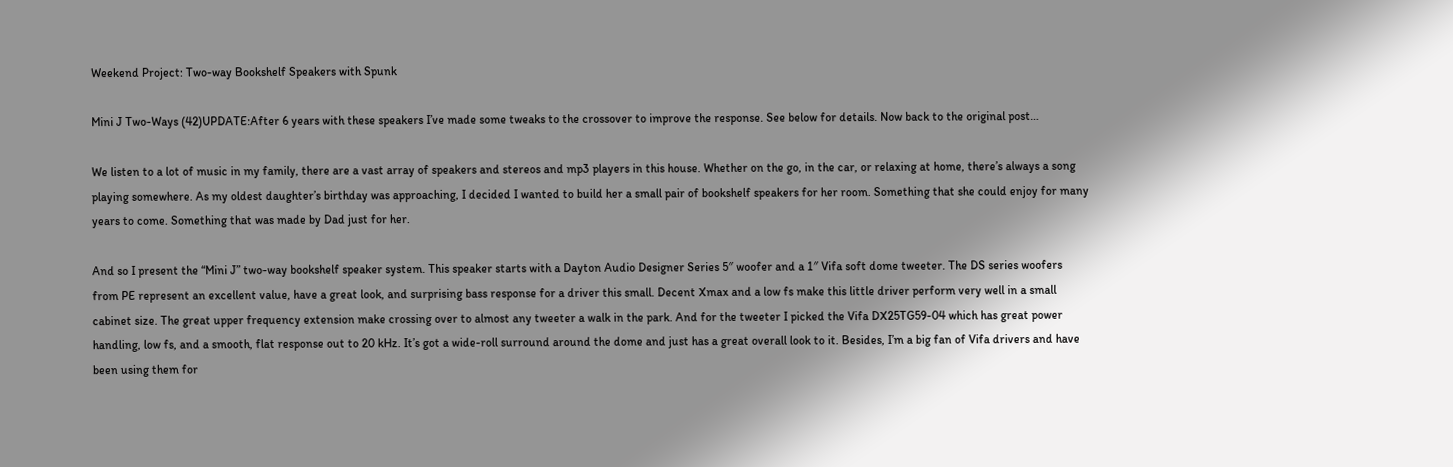Weekend Project: Two-way Bookshelf Speakers with Spunk

Mini J Two-Ways (42)UPDATE:After 6 years with these speakers I’ve made some tweaks to the crossover to improve the response. See below for details. Now back to the original post…

We listen to a lot of music in my family, there are a vast array of speakers and stereos and mp3 players in this house. Whether on the go, in the car, or relaxing at home, there’s always a song playing somewhere. As my oldest daughter’s birthday was approaching, I decided I wanted to build her a small pair of bookshelf speakers for her room. Something that she could enjoy for many years to come. Something that was made by Dad just for her.

And so I present the “Mini J” two-way bookshelf speaker system. This speaker starts with a Dayton Audio Designer Series 5″ woofer and a 1″ Vifa soft dome tweeter. The DS series woofers from PE represent an excellent value, have a great look, and surprising bass response for a driver this small. Decent Xmax and a low fs make this little driver perform very well in a small cabinet size. The great upper frequency extension make crossing over to almost any tweeter a walk in the park. And for the tweeter I picked the Vifa DX25TG59-04 which has great power handling, low fs, and a smooth, flat response out to 20 kHz. It’s got a wide-roll surround around the dome and just has a great overall look to it. Besides, I’m a big fan of Vifa drivers and have been using them for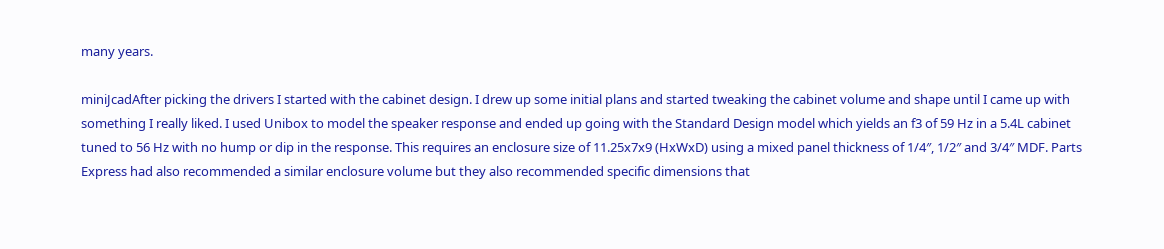many years.

miniJcadAfter picking the drivers I started with the cabinet design. I drew up some initial plans and started tweaking the cabinet volume and shape until I came up with something I really liked. I used Unibox to model the speaker response and ended up going with the Standard Design model which yields an f3 of 59 Hz in a 5.4L cabinet tuned to 56 Hz with no hump or dip in the response. This requires an enclosure size of 11.25x7x9 (HxWxD) using a mixed panel thickness of 1/4″, 1/2″ and 3/4″ MDF. Parts Express had also recommended a similar enclosure volume but they also recommended specific dimensions that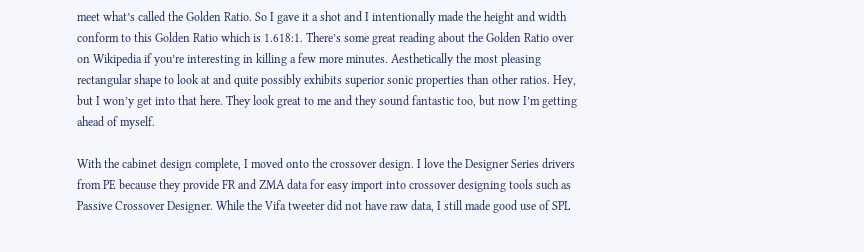meet what’s called the Golden Ratio. So I gave it a shot and I intentionally made the height and width conform to this Golden Ratio which is 1.618:1. There’s some great reading about the Golden Ratio over on Wikipedia if you’re interesting in killing a few more minutes. Aesthetically the most pleasing rectangular shape to look at and quite possibly exhibits superior sonic properties than other ratios. Hey, but I won’y get into that here. They look great to me and they sound fantastic too, but now I’m getting ahead of myself.

With the cabinet design complete, I moved onto the crossover design. I love the Designer Series drivers from PE because they provide FR and ZMA data for easy import into crossover designing tools such as Passive Crossover Designer. While the Vifa tweeter did not have raw data, I still made good use of SPL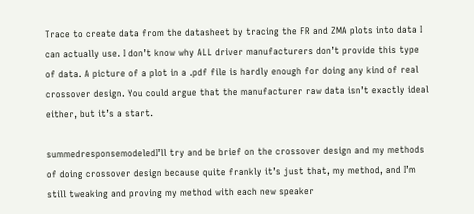Trace to create data from the datasheet by tracing the FR and ZMA plots into data I can actually use. I don’t know why ALL driver manufacturers don’t provide this type of data. A picture of a plot in a .pdf file is hardly enough for doing any kind of real crossover design. You could argue that the manufacturer raw data isn’t exactly ideal either, but it’s a start.

summedresponsemodeledI’ll try and be brief on the crossover design and my methods of doing crossover design because quite frankly it’s just that, my method, and I’m still tweaking and proving my method with each new speaker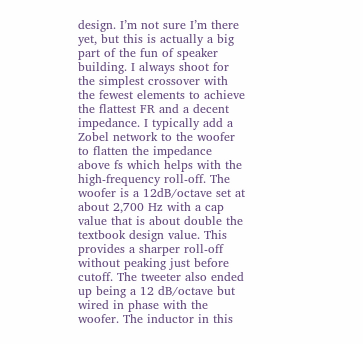design. I’m not sure I’m there yet, but this is actually a big part of the fun of speaker building. I always shoot for the simplest crossover with the fewest elements to achieve the flattest FR and a decent impedance. I typically add a Zobel network to the woofer to flatten the impedance above fs which helps with the high-frequency roll-off. The woofer is a 12dB/octave set at about 2,700 Hz with a cap value that is about double the textbook design value. This provides a sharper roll-off without peaking just before cutoff. The tweeter also ended up being a 12 dB/octave but wired in phase with the woofer. The inductor in this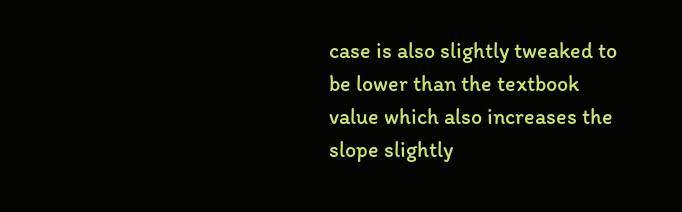case is also slightly tweaked to be lower than the textbook value which also increases the slope slightly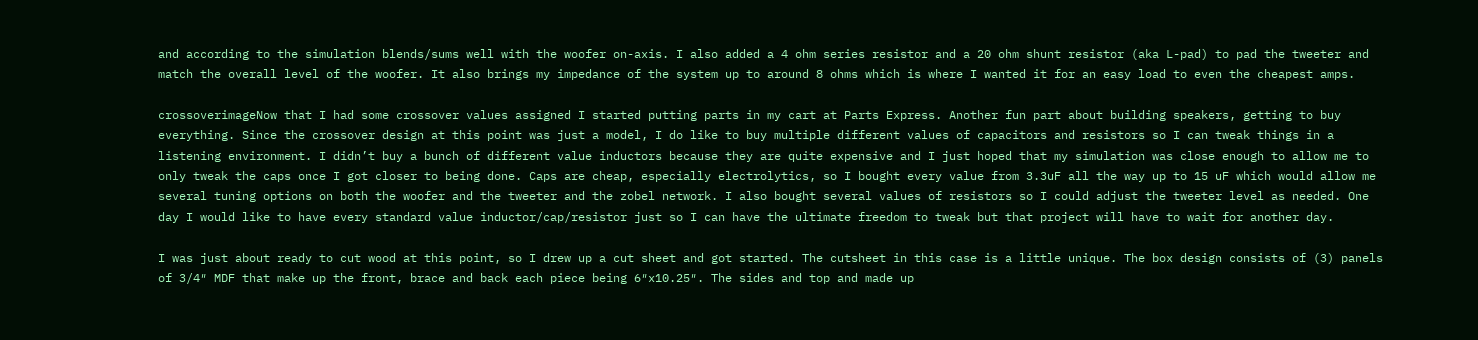and according to the simulation blends/sums well with the woofer on-axis. I also added a 4 ohm series resistor and a 20 ohm shunt resistor (aka L-pad) to pad the tweeter and match the overall level of the woofer. It also brings my impedance of the system up to around 8 ohms which is where I wanted it for an easy load to even the cheapest amps.

crossoverimageNow that I had some crossover values assigned I started putting parts in my cart at Parts Express. Another fun part about building speakers, getting to buy everything. Since the crossover design at this point was just a model, I do like to buy multiple different values of capacitors and resistors so I can tweak things in a listening environment. I didn’t buy a bunch of different value inductors because they are quite expensive and I just hoped that my simulation was close enough to allow me to only tweak the caps once I got closer to being done. Caps are cheap, especially electrolytics, so I bought every value from 3.3uF all the way up to 15 uF which would allow me several tuning options on both the woofer and the tweeter and the zobel network. I also bought several values of resistors so I could adjust the tweeter level as needed. One day I would like to have every standard value inductor/cap/resistor just so I can have the ultimate freedom to tweak but that project will have to wait for another day.

I was just about ready to cut wood at this point, so I drew up a cut sheet and got started. The cutsheet in this case is a little unique. The box design consists of (3) panels of 3/4″ MDF that make up the front, brace and back each piece being 6″x10.25″. The sides and top and made up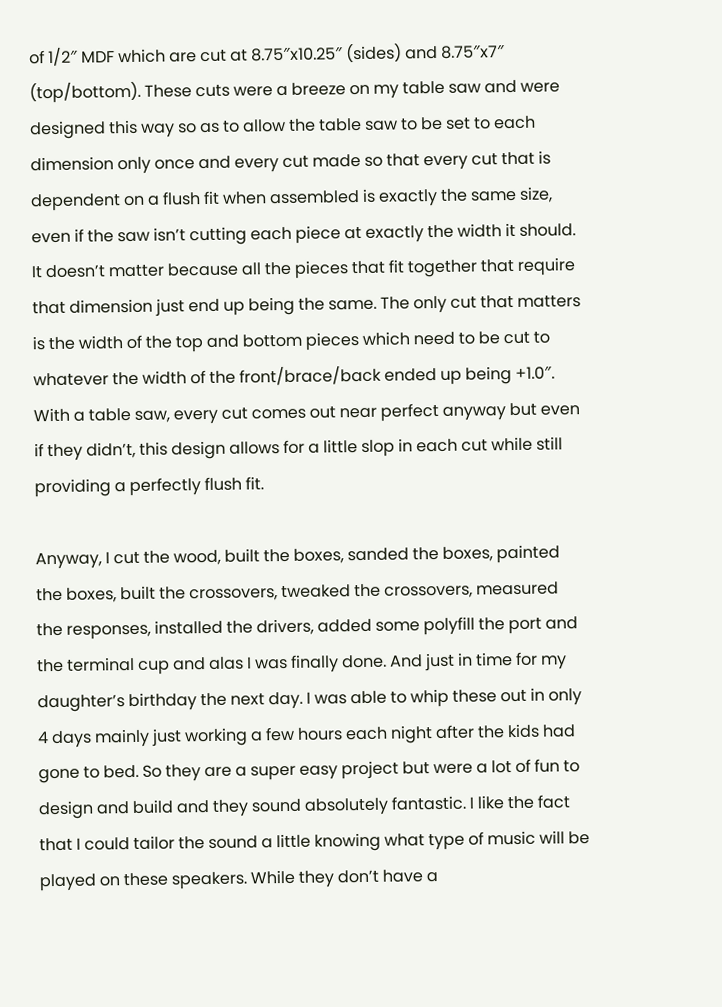of 1/2″ MDF which are cut at 8.75″x10.25″ (sides) and 8.75″x7″ (top/bottom). These cuts were a breeze on my table saw and were designed this way so as to allow the table saw to be set to each dimension only once and every cut made so that every cut that is dependent on a flush fit when assembled is exactly the same size, even if the saw isn’t cutting each piece at exactly the width it should. It doesn’t matter because all the pieces that fit together that require that dimension just end up being the same. The only cut that matters is the width of the top and bottom pieces which need to be cut to whatever the width of the front/brace/back ended up being +1.0″. With a table saw, every cut comes out near perfect anyway but even if they didn’t, this design allows for a little slop in each cut while still providing a perfectly flush fit.

Anyway, I cut the wood, built the boxes, sanded the boxes, painted the boxes, built the crossovers, tweaked the crossovers, measured the responses, installed the drivers, added some polyfill the port and the terminal cup and alas I was finally done. And just in time for my daughter’s birthday the next day. I was able to whip these out in only 4 days mainly just working a few hours each night after the kids had gone to bed. So they are a super easy project but were a lot of fun to design and build and they sound absolutely fantastic. I like the fact that I could tailor the sound a little knowing what type of music will be played on these speakers. While they don’t have a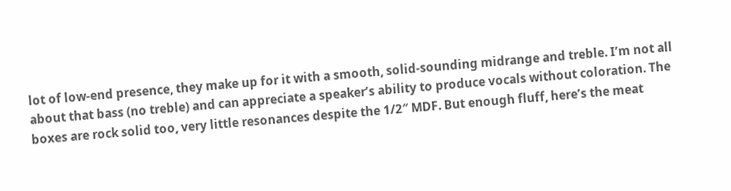lot of low-end presence, they make up for it with a smooth, solid-sounding midrange and treble. I’m not all about that bass (no treble) and can appreciate a speaker’s ability to produce vocals without coloration. The boxes are rock solid too, very little resonances despite the 1/2″ MDF. But enough fluff, here’s the meat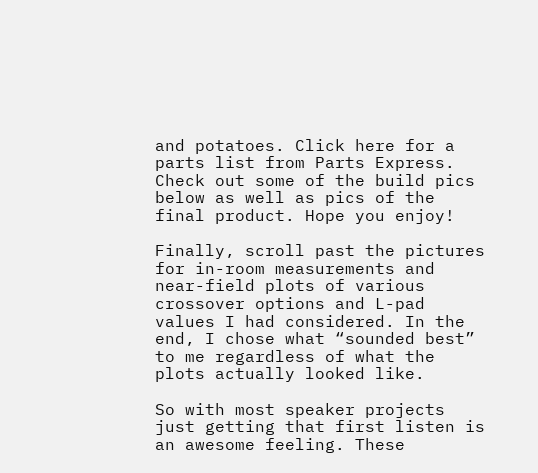and potatoes. Click here for a parts list from Parts Express. Check out some of the build pics below as well as pics of the final product. Hope you enjoy!

Finally, scroll past the pictures for in-room measurements and near-field plots of various crossover options and L-pad values I had considered. In the end, I chose what “sounded best” to me regardless of what the plots actually looked like.

So with most speaker projects just getting that first listen is an awesome feeling. These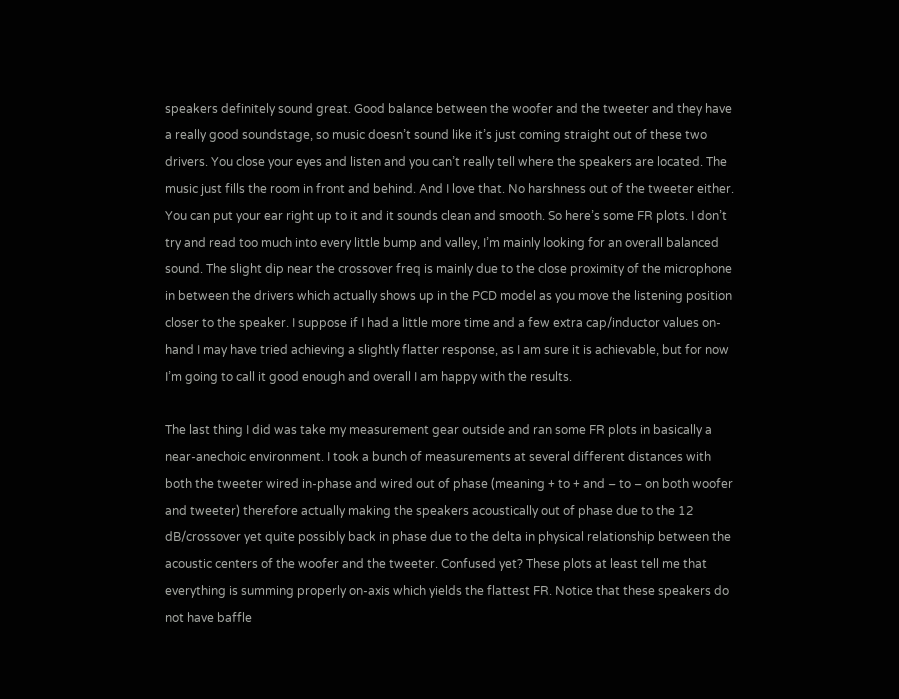speakers definitely sound great. Good balance between the woofer and the tweeter and they have a really good soundstage, so music doesn’t sound like it’s just coming straight out of these two drivers. You close your eyes and listen and you can’t really tell where the speakers are located. The music just fills the room in front and behind. And I love that. No harshness out of the tweeter either. You can put your ear right up to it and it sounds clean and smooth. So here’s some FR plots. I don’t try and read too much into every little bump and valley, I’m mainly looking for an overall balanced sound. The slight dip near the crossover freq is mainly due to the close proximity of the microphone in between the drivers which actually shows up in the PCD model as you move the listening position closer to the speaker. I suppose if I had a little more time and a few extra cap/inductor values on-hand I may have tried achieving a slightly flatter response, as I am sure it is achievable, but for now I’m going to call it good enough and overall I am happy with the results.

The last thing I did was take my measurement gear outside and ran some FR plots in basically a near-anechoic environment. I took a bunch of measurements at several different distances with both the tweeter wired in-phase and wired out of phase (meaning + to + and – to – on both woofer and tweeter) therefore actually making the speakers acoustically out of phase due to the 12 dB/crossover yet quite possibly back in phase due to the delta in physical relationship between the acoustic centers of the woofer and the tweeter. Confused yet? These plots at least tell me that everything is summing properly on-axis which yields the flattest FR. Notice that these speakers do not have baffle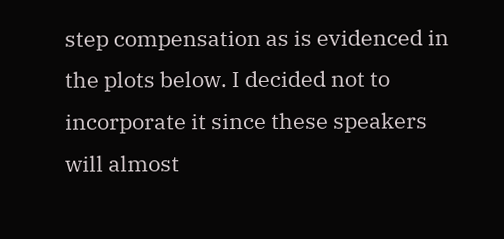step compensation as is evidenced in the plots below. I decided not to incorporate it since these speakers will almost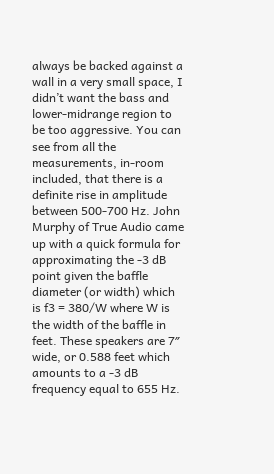always be backed against a wall in a very small space, I didn’t want the bass and lower-midrange region to be too aggressive. You can see from all the measurements, in-room included, that there is a definite rise in amplitude between 500-700 Hz. John Murphy of True Audio came up with a quick formula for approximating the -3 dB point given the baffle diameter (or width) which is f3 = 380/W where W is the width of the baffle in feet. These speakers are 7″ wide, or 0.588 feet which amounts to a -3 dB frequency equal to 655 Hz.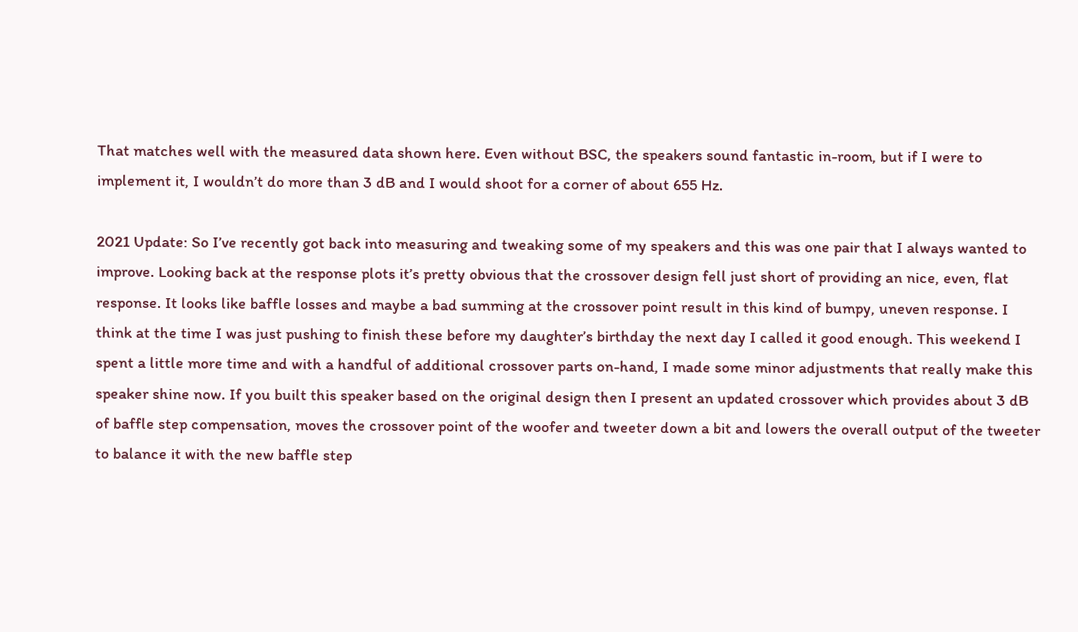That matches well with the measured data shown here. Even without BSC, the speakers sound fantastic in-room, but if I were to implement it, I wouldn’t do more than 3 dB and I would shoot for a corner of about 655 Hz.

2021 Update: So I’ve recently got back into measuring and tweaking some of my speakers and this was one pair that I always wanted to improve. Looking back at the response plots it’s pretty obvious that the crossover design fell just short of providing an nice, even, flat response. It looks like baffle losses and maybe a bad summing at the crossover point result in this kind of bumpy, uneven response. I think at the time I was just pushing to finish these before my daughter’s birthday the next day I called it good enough. This weekend I spent a little more time and with a handful of additional crossover parts on-hand, I made some minor adjustments that really make this speaker shine now. If you built this speaker based on the original design then I present an updated crossover which provides about 3 dB of baffle step compensation, moves the crossover point of the woofer and tweeter down a bit and lowers the overall output of the tweeter to balance it with the new baffle step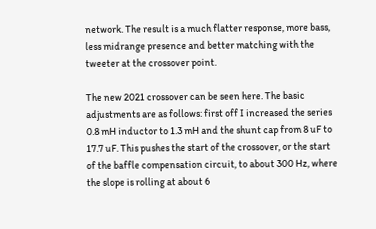network. The result is a much flatter response, more bass, less midrange presence and better matching with the tweeter at the crossover point.

The new 2021 crossover can be seen here. The basic adjustments are as follows: first off I increased the series 0.8 mH inductor to 1.3 mH and the shunt cap from 8 uF to 17.7 uF. This pushes the start of the crossover, or the start of the baffle compensation circuit, to about 300 Hz, where the slope is rolling at about 6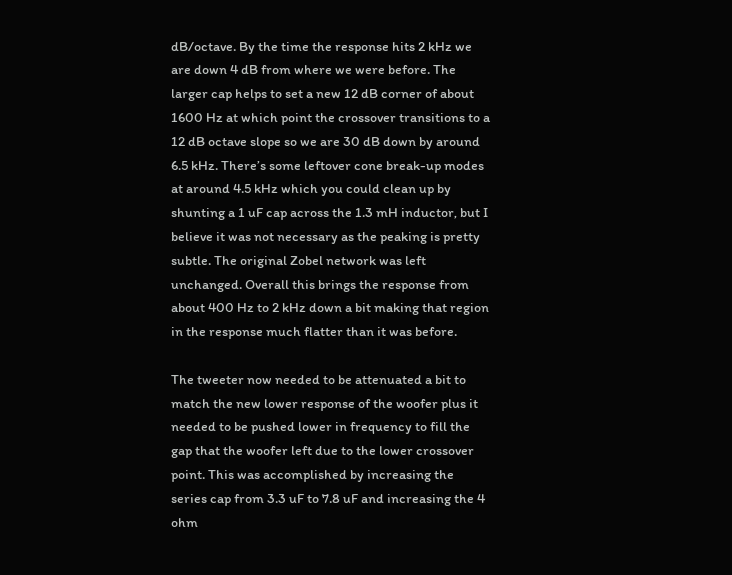dB/octave. By the time the response hits 2 kHz we are down 4 dB from where we were before. The larger cap helps to set a new 12 dB corner of about 1600 Hz at which point the crossover transitions to a 12 dB octave slope so we are 30 dB down by around 6.5 kHz. There’s some leftover cone break-up modes at around 4.5 kHz which you could clean up by shunting a 1 uF cap across the 1.3 mH inductor, but I believe it was not necessary as the peaking is pretty subtle. The original Zobel network was left unchanged. Overall this brings the response from about 400 Hz to 2 kHz down a bit making that region in the response much flatter than it was before.

The tweeter now needed to be attenuated a bit to match the new lower response of the woofer plus it needed to be pushed lower in frequency to fill the gap that the woofer left due to the lower crossover point. This was accomplished by increasing the series cap from 3.3 uF to 7.8 uF and increasing the 4 ohm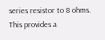series resistor to 8 ohms. This provides a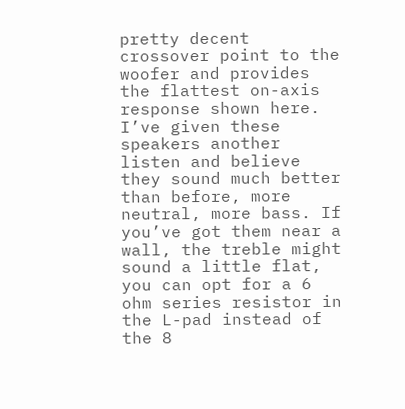pretty decent crossover point to the woofer and provides the flattest on-axis response shown here. I’ve given these speakers another listen and believe they sound much better than before, more neutral, more bass. If you’ve got them near a wall, the treble might sound a little flat, you can opt for a 6 ohm series resistor in the L-pad instead of the 8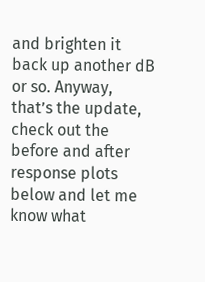and brighten it back up another dB or so. Anyway, that’s the update, check out the before and after response plots below and let me know what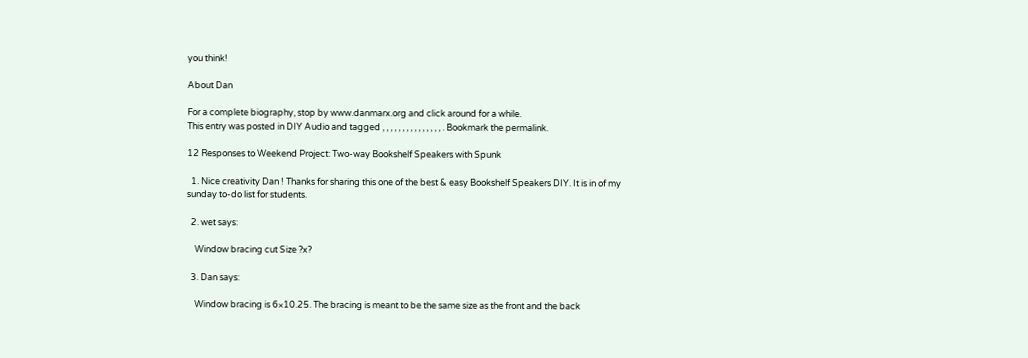you think!

About Dan

For a complete biography, stop by www.danmarx.org and click around for a while.
This entry was posted in DIY Audio and tagged , , , , , , , , , , , , , , , . Bookmark the permalink.

12 Responses to Weekend Project: Two-way Bookshelf Speakers with Spunk

  1. Nice creativity Dan ! Thanks for sharing this one of the best & easy Bookshelf Speakers DIY. It is in of my sunday to-do list for students.

  2. wet says:

    Window bracing cut Size ?x?

  3. Dan says:

    Window bracing is 6×10.25. The bracing is meant to be the same size as the front and the back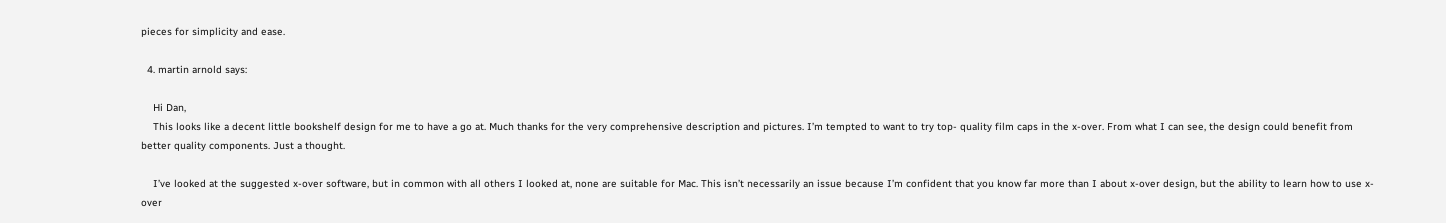pieces for simplicity and ease.

  4. martin arnold says:

    Hi Dan,
    This looks like a decent little bookshelf design for me to have a go at. Much thanks for the very comprehensive description and pictures. I’m tempted to want to try top- quality film caps in the x-over. From what I can see, the design could benefit from better quality components. Just a thought.

    I’ve looked at the suggested x-over software, but in common with all others I looked at, none are suitable for Mac. This isn’t necessarily an issue because I’m confident that you know far more than I about x-over design, but the ability to learn how to use x-over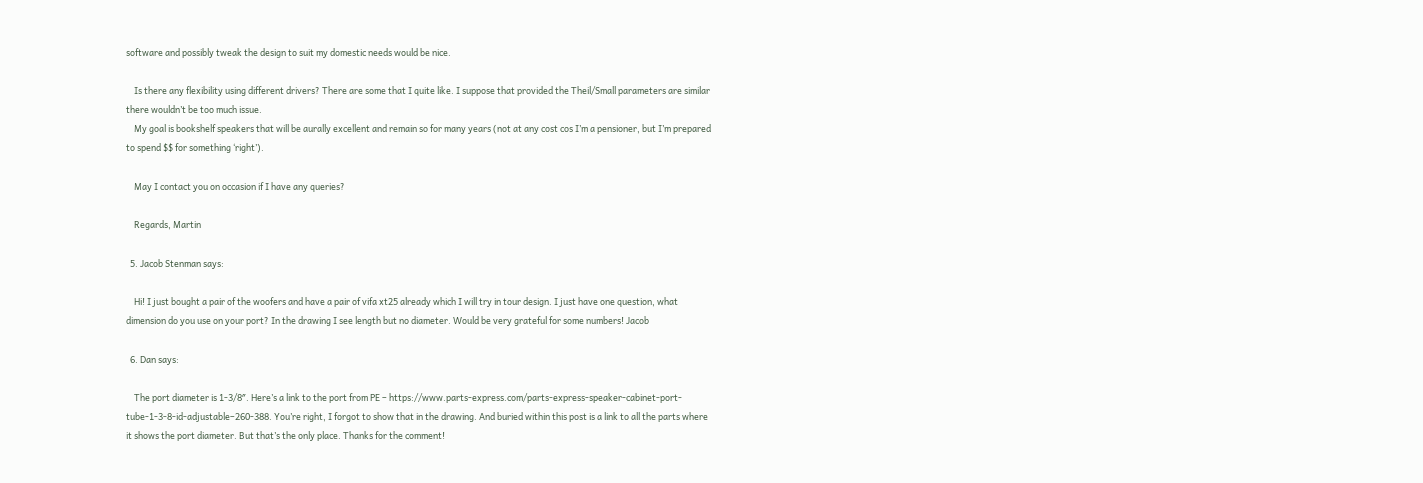software and possibly tweak the design to suit my domestic needs would be nice.

    Is there any flexibility using different drivers? There are some that I quite like. I suppose that provided the Theil/Small parameters are similar there wouldn’t be too much issue.
    My goal is bookshelf speakers that will be aurally excellent and remain so for many years (not at any cost cos I’m a pensioner, but I’m prepared to spend $$ for something ‘right’).

    May I contact you on occasion if I have any queries?

    Regards, Martin

  5. Jacob Stenman says:

    Hi! I just bought a pair of the woofers and have a pair of vifa xt25 already which I will try in tour design. I just have one question, what dimension do you use on your port? In the drawing I see length but no diameter. Would be very grateful for some numbers! Jacob

  6. Dan says:

    The port diameter is 1-3/8″. Here’s a link to the port from PE – https://www.parts-express.com/parts-express-speaker-cabinet-port-tube-1-3-8-id-adjustable–260-388. You’re right, I forgot to show that in the drawing. And buried within this post is a link to all the parts where it shows the port diameter. But that’s the only place. Thanks for the comment!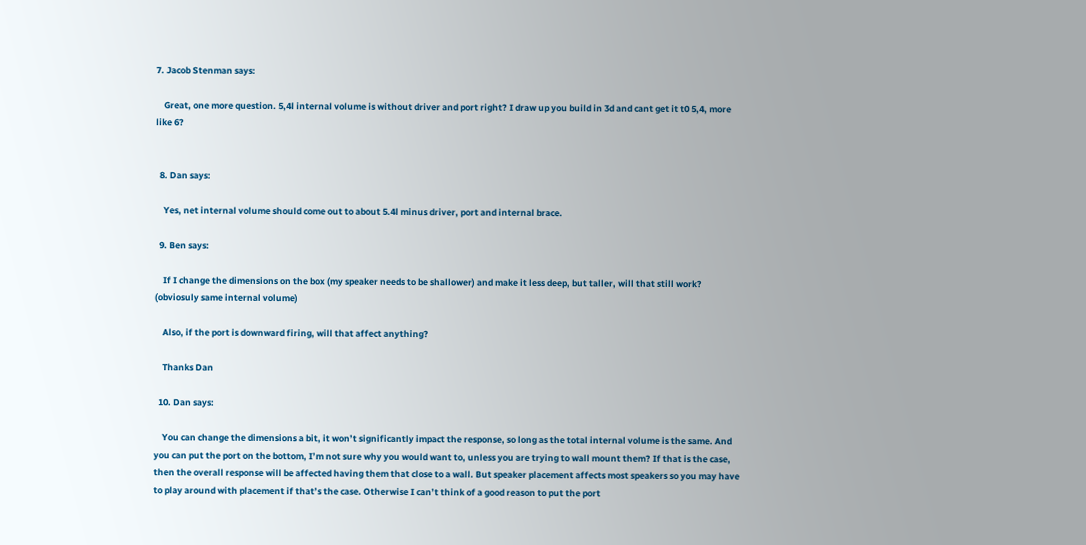7. Jacob Stenman says:

    Great, one more question. 5,4l internal volume is without driver and port right? I draw up you build in 3d and cant get it t0 5,4, more like 6?


  8. Dan says:

    Yes, net internal volume should come out to about 5.4l minus driver, port and internal brace.

  9. Ben says:

    If I change the dimensions on the box (my speaker needs to be shallower) and make it less deep, but taller, will that still work? (obviosuly same internal volume)

    Also, if the port is downward firing, will that affect anything?

    Thanks Dan

  10. Dan says:

    You can change the dimensions a bit, it won’t significantly impact the response, so long as the total internal volume is the same. And you can put the port on the bottom, I’m not sure why you would want to, unless you are trying to wall mount them? If that is the case, then the overall response will be affected having them that close to a wall. But speaker placement affects most speakers so you may have to play around with placement if that’s the case. Otherwise I can’t think of a good reason to put the port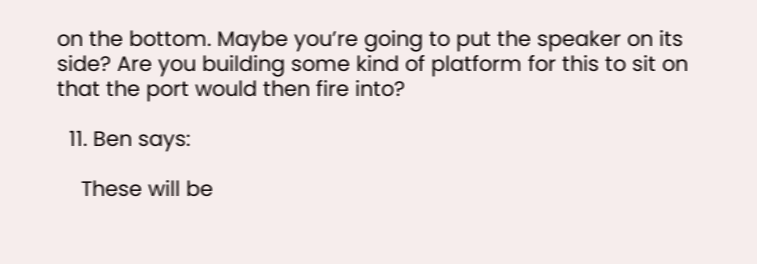on the bottom. Maybe you’re going to put the speaker on its side? Are you building some kind of platform for this to sit on that the port would then fire into?

  11. Ben says:

    These will be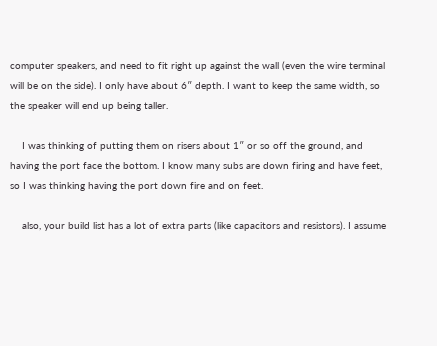computer speakers, and need to fit right up against the wall (even the wire terminal will be on the side). I only have about 6″ depth. I want to keep the same width, so the speaker will end up being taller.

    I was thinking of putting them on risers about 1″ or so off the ground, and having the port face the bottom. I know many subs are down firing and have feet, so I was thinking having the port down fire and on feet.

    also, your build list has a lot of extra parts (like capacitors and resistors). I assume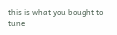this is what you bought to tune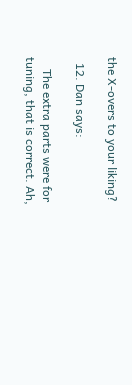the X-overs to your liking?

  12. Dan says:

    The extra parts were for tuning, that is correct. Ah,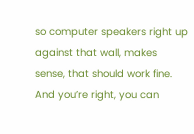so computer speakers right up against that wall, makes sense, that should work fine. And you’re right, you can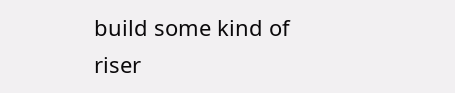build some kind of riser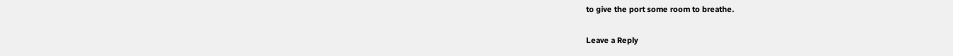to give the port some room to breathe.

Leave a Reply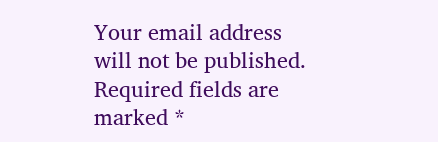Your email address will not be published. Required fields are marked *